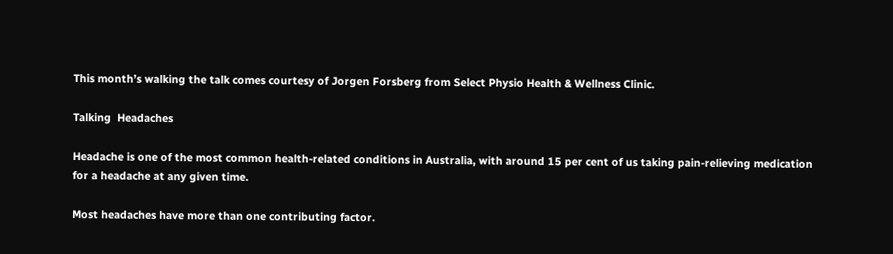This month’s walking the talk comes courtesy of Jorgen Forsberg from Select Physio Health & Wellness Clinic.

Talking  Headaches

Headache is one of the most common health-related conditions in Australia, with around 15 per cent of us taking pain-relieving medication for a headache at any given time.

Most headaches have more than one contributing factor.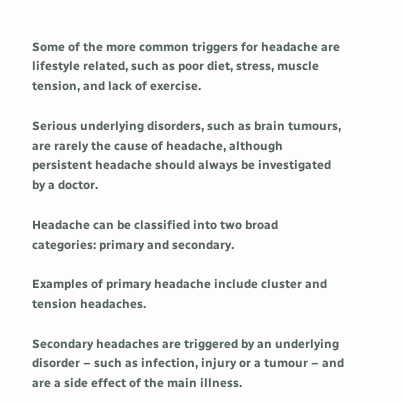Some of the more common triggers for headache are lifestyle related, such as poor diet, stress, muscle tension, and lack of exercise.

Serious underlying disorders, such as brain tumours, are rarely the cause of headache, although persistent headache should always be investigated by a doctor.

Headache can be classified into two broad categories: primary and secondary.

Examples of primary headache include cluster and tension headaches.

Secondary headaches are triggered by an underlying disorder – such as infection, injury or a tumour – and are a side effect of the main illness.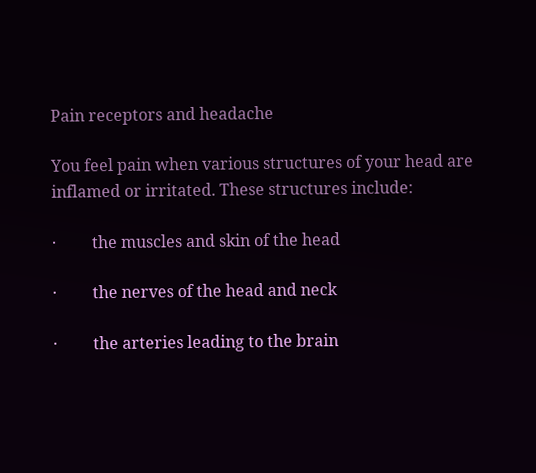Pain receptors and headache

You feel pain when various structures of your head are inflamed or irritated. These structures include:

·         the muscles and skin of the head

·         the nerves of the head and neck

·         the arteries leading to the brain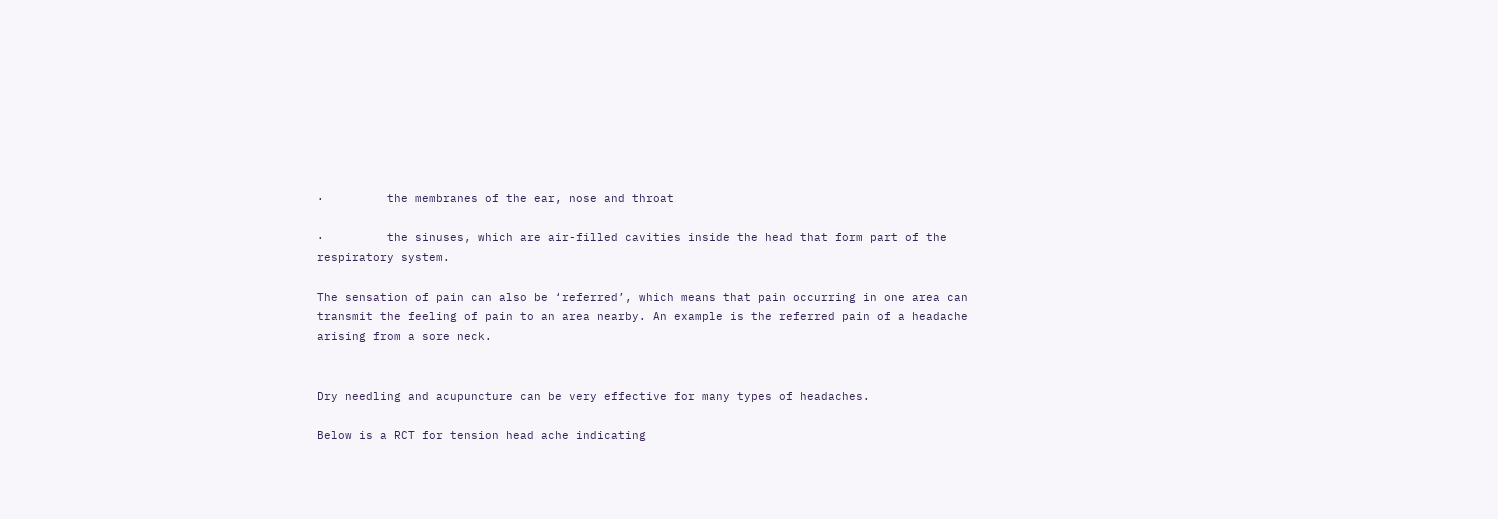·         the membranes of the ear, nose and throat

·         the sinuses, which are air-filled cavities inside the head that form part of the respiratory system.

The sensation of pain can also be ‘referred’, which means that pain occurring in one area can transmit the feeling of pain to an area nearby. An example is the referred pain of a headache arising from a sore neck.


Dry needling and acupuncture can be very effective for many types of headaches.

Below is a RCT for tension head ache indicating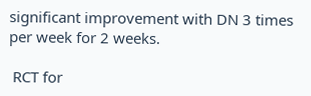significant improvement with DN 3 times per week for 2 weeks.

 RCT for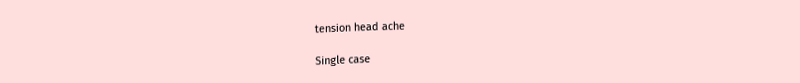tension head ache

Single case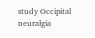study Occipital neuralgia